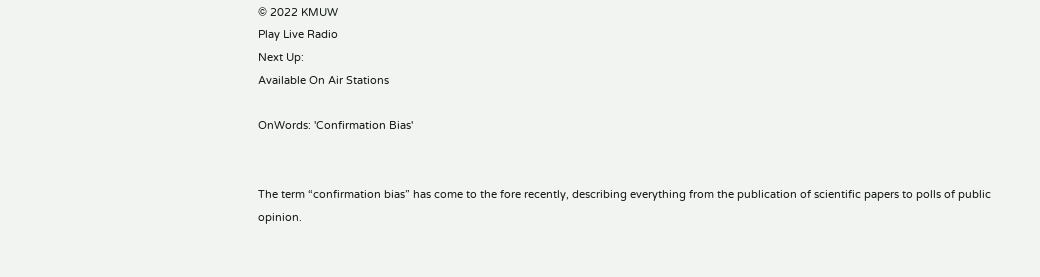© 2022 KMUW
Play Live Radio
Next Up:
Available On Air Stations

OnWords: 'Confirmation Bias'


The term “confirmation bias” has come to the fore recently, describing everything from the publication of scientific papers to polls of public opinion.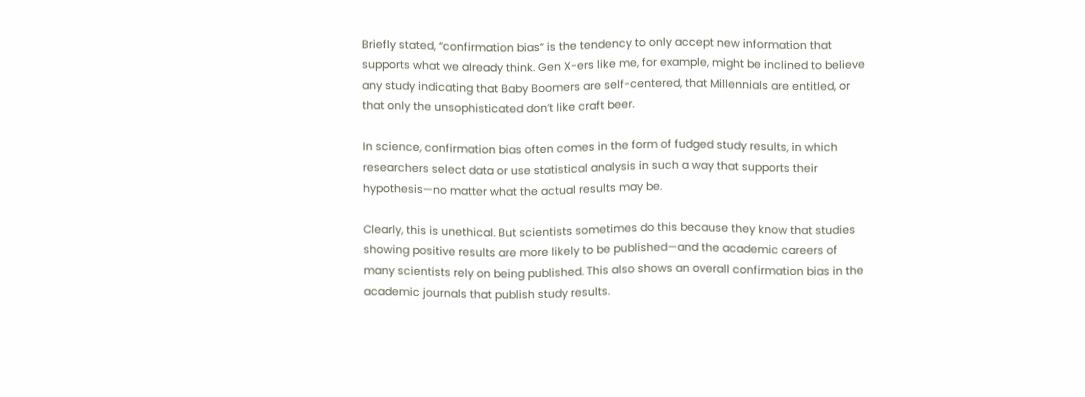Briefly stated, “confirmation bias” is the tendency to only accept new information that supports what we already think. Gen X-ers like me, for example, might be inclined to believe any study indicating that Baby Boomers are self-centered, that Millennials are entitled, or that only the unsophisticated don’t like craft beer.

In science, confirmation bias often comes in the form of fudged study results, in which researchers select data or use statistical analysis in such a way that supports their hypothesis—no matter what the actual results may be.

Clearly, this is unethical. But scientists sometimes do this because they know that studies showing positive results are more likely to be published—and the academic careers of many scientists rely on being published. This also shows an overall confirmation bias in the academic journals that publish study results.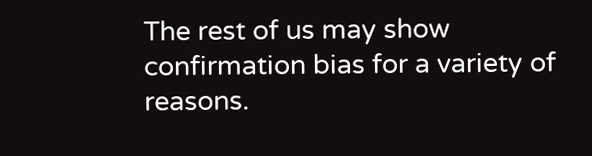The rest of us may show confirmation bias for a variety of reasons.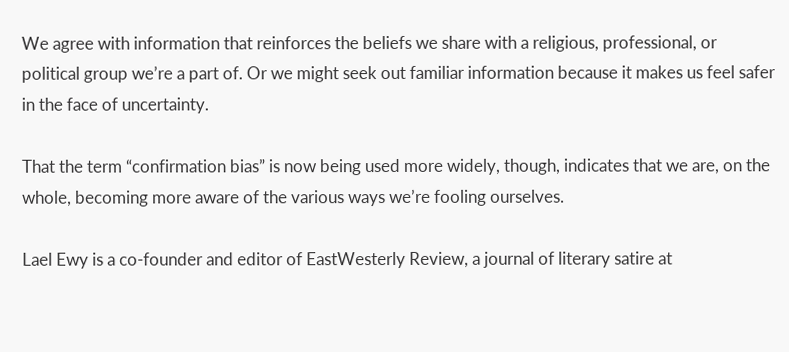We agree with information that reinforces the beliefs we share with a religious, professional, or political group we’re a part of. Or we might seek out familiar information because it makes us feel safer in the face of uncertainty.

That the term “confirmation bias” is now being used more widely, though, indicates that we are, on the whole, becoming more aware of the various ways we’re fooling ourselves.

Lael Ewy is a co-founder and editor of EastWesterly Review, a journal of literary satire at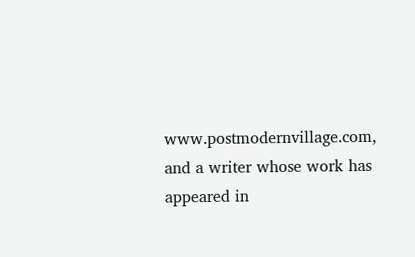www.postmodernvillage.com, and a writer whose work has appeared in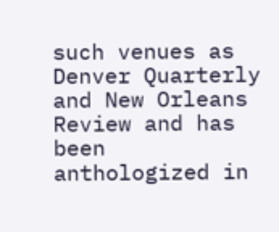such venues as Denver Quarterly and New Orleans Review and has been anthologized in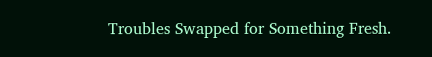Troubles Swapped for Something Fresh.